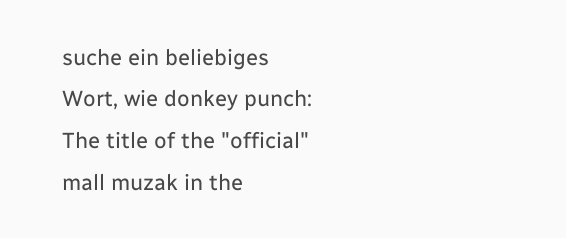suche ein beliebiges Wort, wie donkey punch:
The title of the "official" mall muzak in the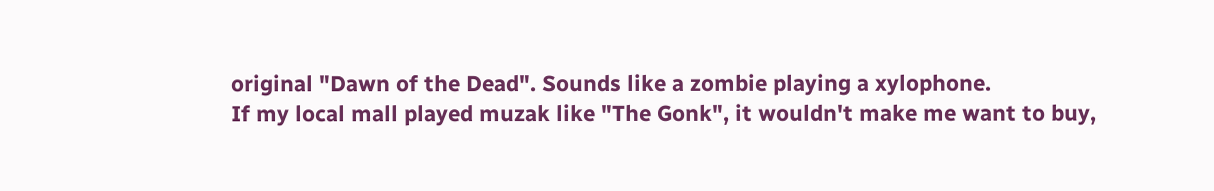original "Dawn of the Dead". Sounds like a zombie playing a xylophone.
If my local mall played muzak like "The Gonk", it wouldn't make me want to buy,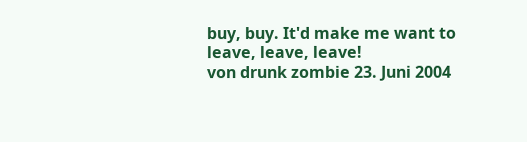buy, buy. It'd make me want to leave, leave, leave!
von drunk zombie 23. Juni 2004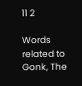11 2

Words related to Gonk, The